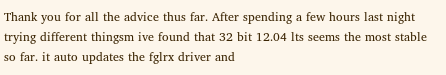Thank you for all the advice thus far. After spending a few hours last night trying different thingsm ive found that 32 bit 12.04 lts seems the most stable so far. it auto updates the fglrx driver and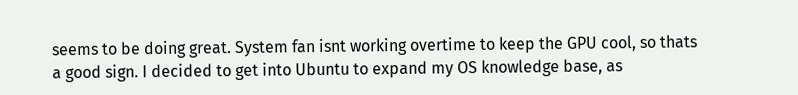seems to be doing great. System fan isnt working overtime to keep the GPU cool, so thats a good sign. I decided to get into Ubuntu to expand my OS knowledge base, as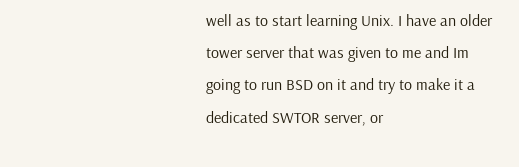well as to start learning Unix. I have an older tower server that was given to me and Im going to run BSD on it and try to make it a dedicated SWTOR server, or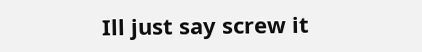Ill just say screw it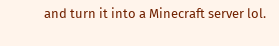and turn it into a Minecraft server lol.